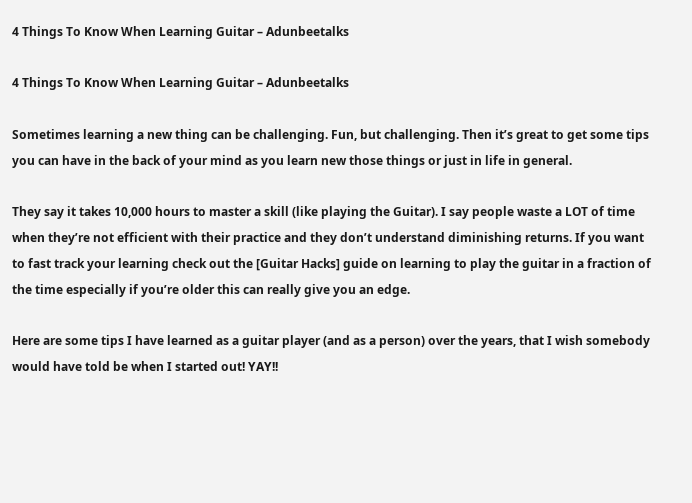4 Things To Know When Learning Guitar – Adunbeetalks

4 Things To Know When Learning Guitar – Adunbeetalks

Sometimes learning a new thing can be challenging. Fun, but challenging. Then it’s great to get some tips you can have in the back of your mind as you learn new those things or just in life in general.

They say it takes 10,000 hours to master a skill (like playing the Guitar). I say people waste a LOT of time when they’re not efficient with their practice and they don’t understand diminishing returns. If you want to fast track your learning check out the [Guitar Hacks] guide on learning to play the guitar in a fraction of the time especially if you’re older this can really give you an edge.

Here are some tips I have learned as a guitar player (and as a person) over the years, that I wish somebody would have told be when I started out! YAY!!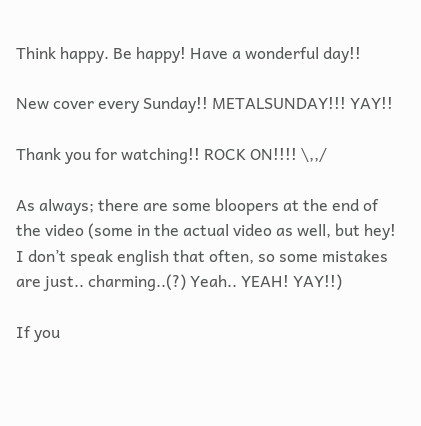Think happy. Be happy! Have a wonderful day!!

New cover every Sunday!! METALSUNDAY!!! YAY!!

Thank you for watching!! ROCK ON!!!! \,,/

As always; there are some bloopers at the end of the video (some in the actual video as well, but hey! I don’t speak english that often, so some mistakes are just.. charming..(?) Yeah.. YEAH! YAY!!)

If you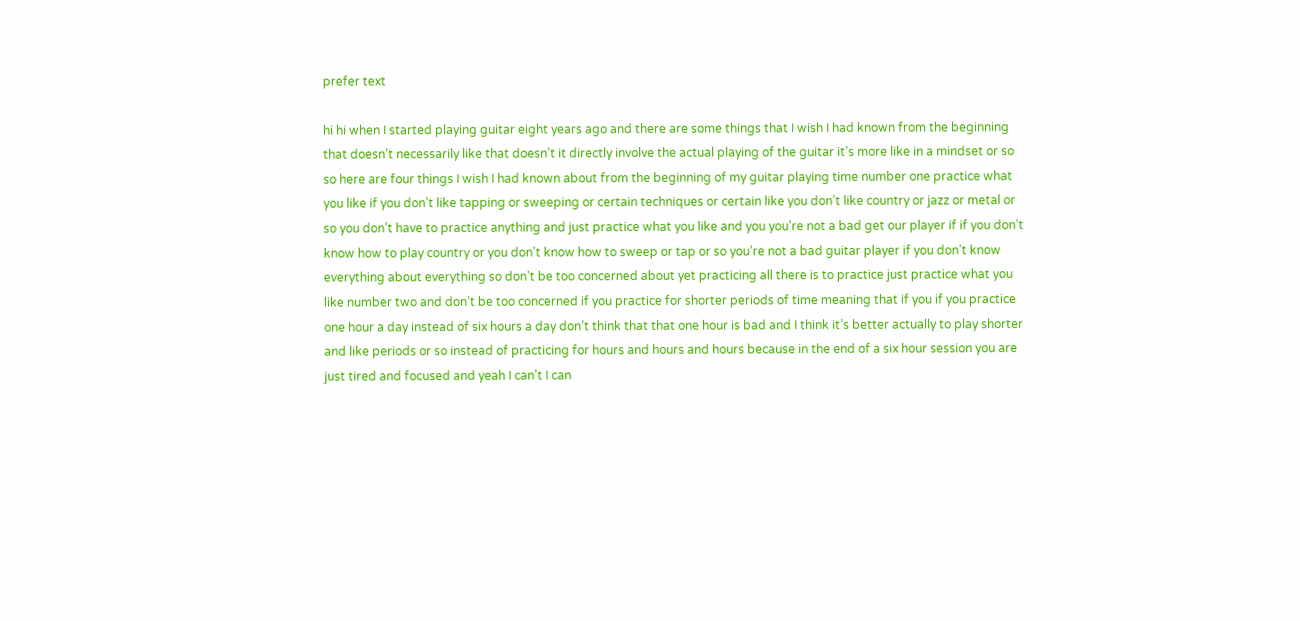prefer text

hi hi when I started playing guitar eight years ago and there are some things that I wish I had known from the beginning that doesn’t necessarily like that doesn’t it directly involve the actual playing of the guitar it’s more like in a mindset or so so here are four things I wish I had known about from the beginning of my guitar playing time number one practice what you like if you don’t like tapping or sweeping or certain techniques or certain like you don’t like country or jazz or metal or so you don’t have to practice anything and just practice what you like and you you’re not a bad get our player if if you don’t know how to play country or you don’t know how to sweep or tap or so you’re not a bad guitar player if you don’t know everything about everything so don’t be too concerned about yet practicing all there is to practice just practice what you like number two and don’t be too concerned if you practice for shorter periods of time meaning that if you if you practice one hour a day instead of six hours a day don’t think that that one hour is bad and I think it’s better actually to play shorter and like periods or so instead of practicing for hours and hours and hours because in the end of a six hour session you are just tired and focused and yeah I can’t I can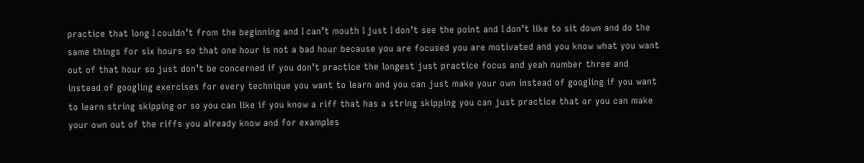practice that long I couldn’t from the beginning and I can’t mouth I just I don’t see the point and I don’t like to sit down and do the same things for six hours so that one hour is not a bad hour because you are focused you are motivated and you know what you want out of that hour so just don’t be concerned if you don’t practice the longest just practice focus and yeah number three and instead of googling exercises for every technique you want to learn and you can just make your own instead of googling if you want to learn string skipping or so you can like if you know a riff that has a string skipping you can just practice that or you can make your own out of the riffs you already know and for examples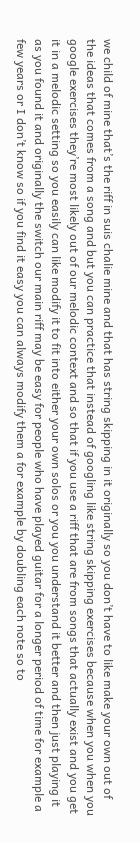we child of mine that’s the riff in suis chalie mine and that has string skipping in it originally so you don’t have to like make your own out of the ideas that comes from a song and but you can practice that instead of googling like string skipping exercises because when you when you google exercises they’re most likely out of our melodic context and so that if you use a riff that are from songs that actually exist and you get it in a melodic setting so you easily can like modify it to fit into either your own solos or you you understand it better and then just playing it as you found it and originally the switch our main riff may be easy for people who have played guitar for a longer period of time for example a few years or I don’t know so if you find it easy you can always modify them a for example by doubling each note so to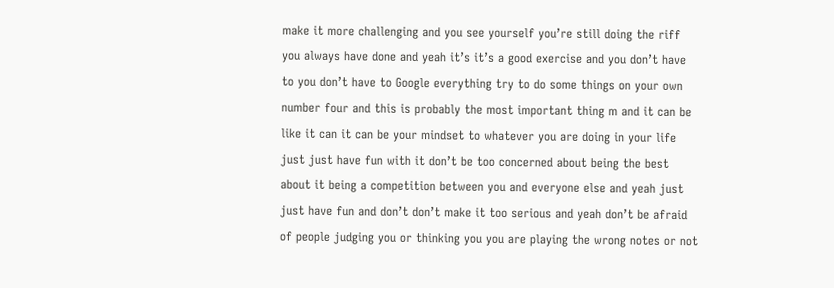make it more challenging and you see yourself you’re still doing the riff you always have done and yeah it’s it’s a good exercise and you don’t have to you don’t have to Google everything try to do some things on your own number four and this is probably the most important thing m and it can be like it can it can be your mindset to whatever you are doing in your life just just have fun with it don’t be too concerned about being the best about it being a competition between you and everyone else and yeah just just have fun and don’t don’t make it too serious and yeah don’t be afraid of people judging you or thinking you you are playing the wrong notes or not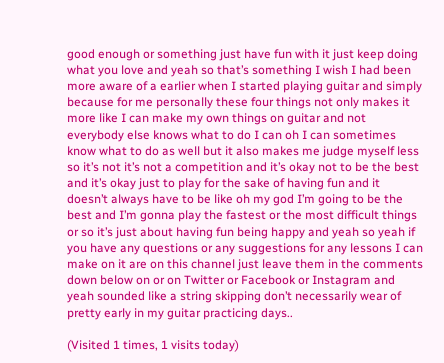good enough or something just have fun with it just keep doing what you love and yeah so that’s something I wish I had been more aware of a earlier when I started playing guitar and simply because for me personally these four things not only makes it more like I can make my own things on guitar and not everybody else knows what to do I can oh I can sometimes know what to do as well but it also makes me judge myself less so it’s not it’s not a competition and it’s okay not to be the best and it’s okay just to play for the sake of having fun and it doesn’t always have to be like oh my god I’m going to be the best and I’m gonna play the fastest or the most difficult things or so it’s just about having fun being happy and yeah so yeah if you have any questions or any suggestions for any lessons I can make on it are on this channel just leave them in the comments down below on or on Twitter or Facebook or Instagram and yeah sounded like a string skipping don’t necessarily wear of pretty early in my guitar practicing days..

(Visited 1 times, 1 visits today)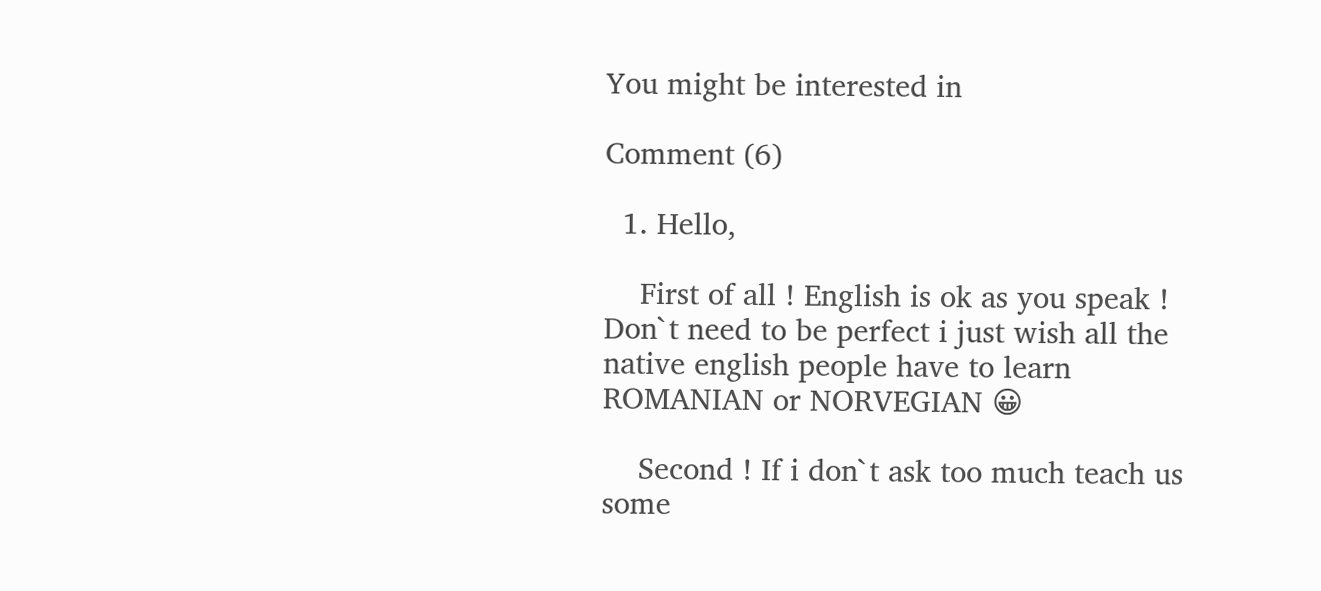You might be interested in

Comment (6)

  1. Hello,

    First of all ! English is ok as you speak ! Don`t need to be perfect i just wish all the native english people have to learn ROMANIAN or NORVEGIAN 😀

    Second ! If i don`t ask too much teach us some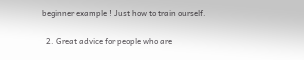beginner example ! Just how to train ourself.

  2. Great advice for people who are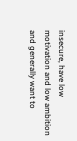insecure, have low motivation and low ambition and generally want to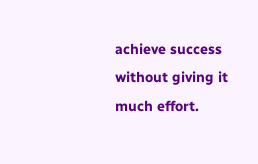achieve success without giving it much effort.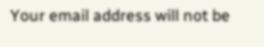Your email address will not be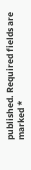published. Required fields are marked *